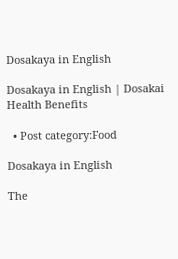Dosakaya in English

Dosakaya in English | Dosakai Health Benefits

  • Post category:Food

Dosakaya in English

The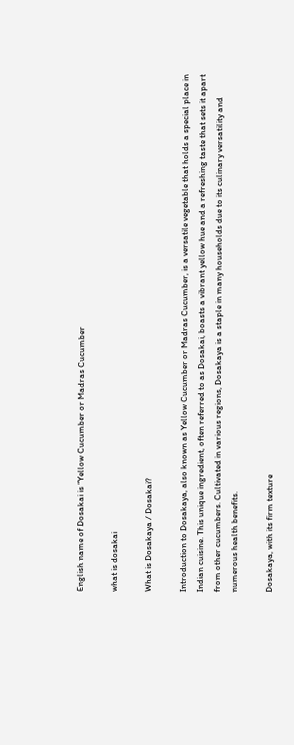English name of Dosakai is “Yellow Cucumber or Madras Cucumber

what is dosakai

What is Dosakaya / Dosakai?

Introduction to Dosakaya, also known as Yellow Cucumber or Madras Cucumber, is a versatile vegetable that holds a special place in Indian cuisine. This unique ingredient, often referred to as Dosakai, boasts a vibrant yellow hue and a refreshing taste that sets it apart from other cucumbers. Cultivated in various regions, Dosakaya is a staple in many households due to its culinary versatility and numerous health benefits.

Dosakaya, with its firm texture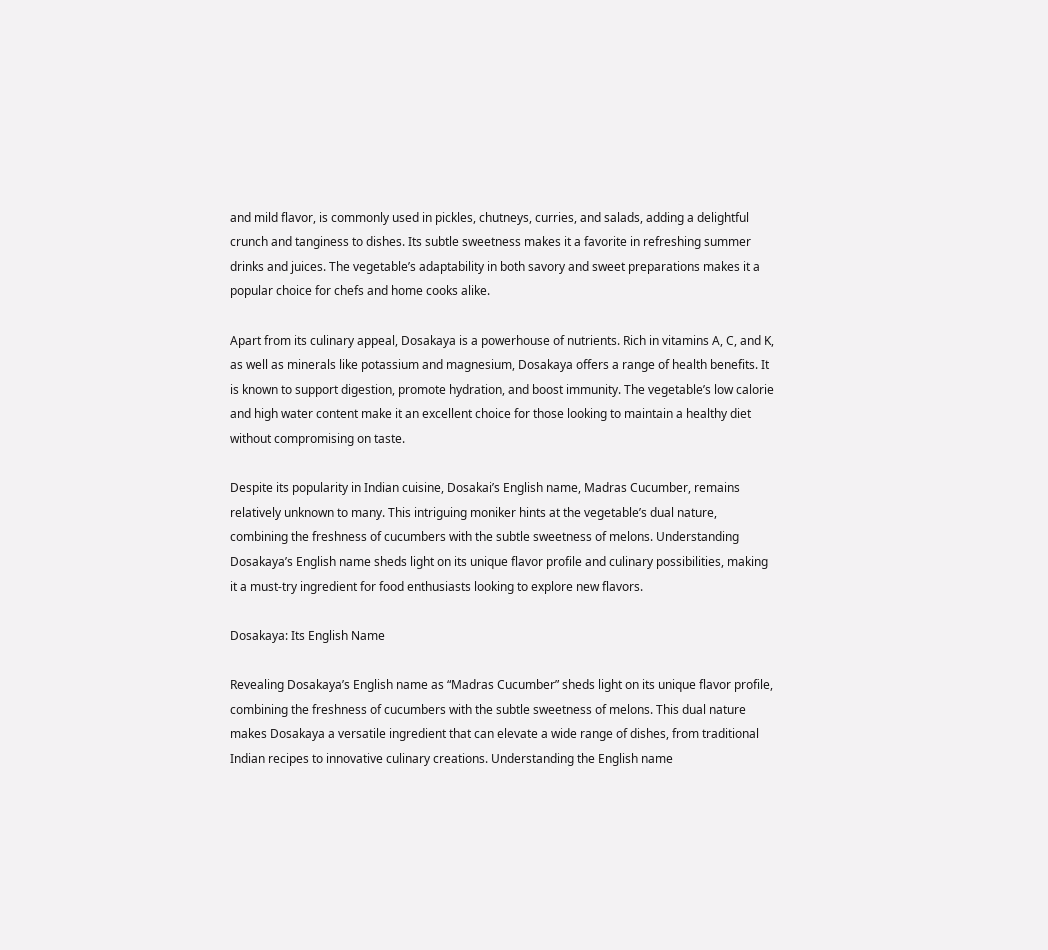and mild flavor, is commonly used in pickles, chutneys, curries, and salads, adding a delightful crunch and tanginess to dishes. Its subtle sweetness makes it a favorite in refreshing summer drinks and juices. The vegetable’s adaptability in both savory and sweet preparations makes it a popular choice for chefs and home cooks alike.

Apart from its culinary appeal, Dosakaya is a powerhouse of nutrients. Rich in vitamins A, C, and K, as well as minerals like potassium and magnesium, Dosakaya offers a range of health benefits. It is known to support digestion, promote hydration, and boost immunity. The vegetable’s low calorie and high water content make it an excellent choice for those looking to maintain a healthy diet without compromising on taste.

Despite its popularity in Indian cuisine, Dosakai’s English name, Madras Cucumber, remains relatively unknown to many. This intriguing moniker hints at the vegetable’s dual nature, combining the freshness of cucumbers with the subtle sweetness of melons. Understanding Dosakaya’s English name sheds light on its unique flavor profile and culinary possibilities, making it a must-try ingredient for food enthusiasts looking to explore new flavors.

Dosakaya: Its English Name

Revealing Dosakaya’s English name as “Madras Cucumber” sheds light on its unique flavor profile, combining the freshness of cucumbers with the subtle sweetness of melons. This dual nature makes Dosakaya a versatile ingredient that can elevate a wide range of dishes, from traditional Indian recipes to innovative culinary creations. Understanding the English name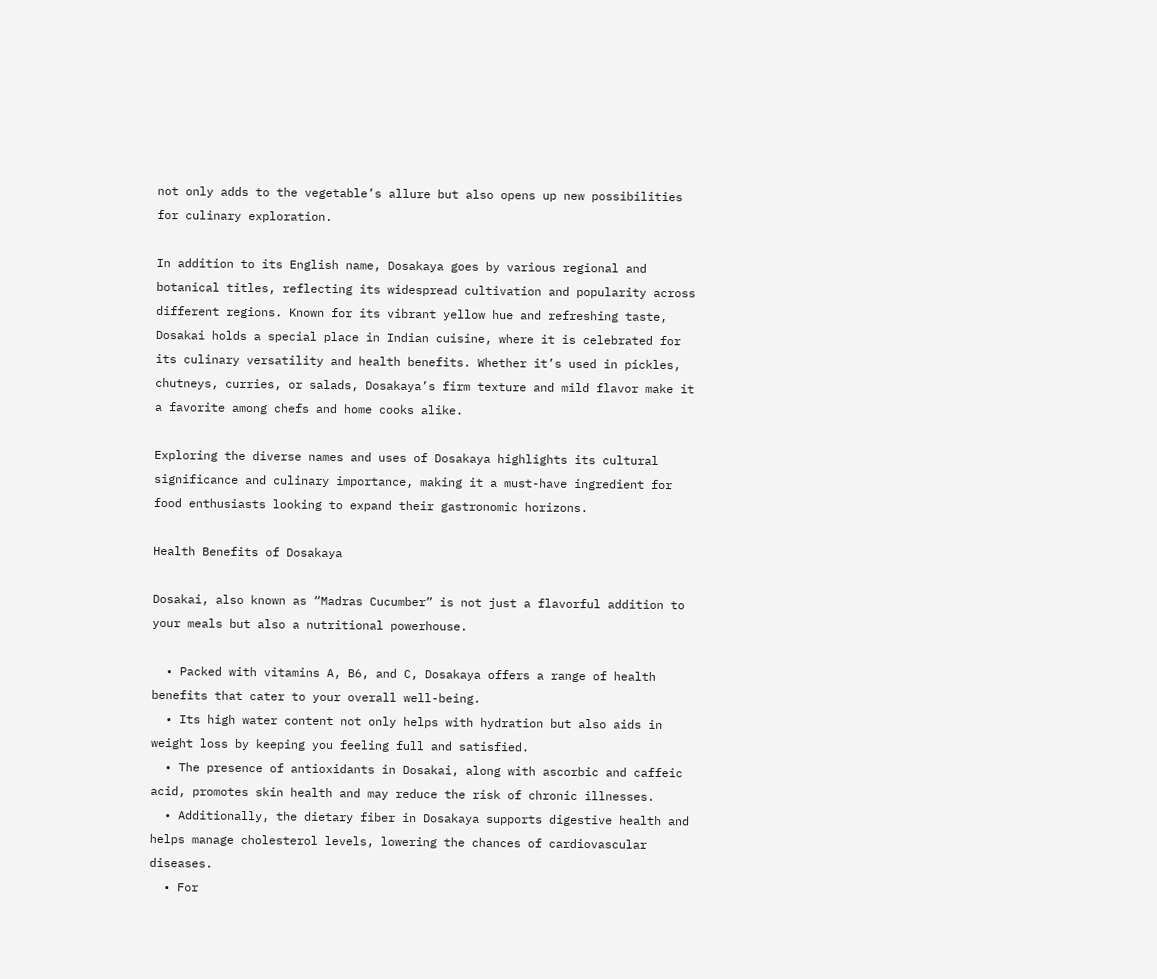not only adds to the vegetable’s allure but also opens up new possibilities for culinary exploration.

In addition to its English name, Dosakaya goes by various regional and botanical titles, reflecting its widespread cultivation and popularity across different regions. Known for its vibrant yellow hue and refreshing taste, Dosakai holds a special place in Indian cuisine, where it is celebrated for its culinary versatility and health benefits. Whether it’s used in pickles, chutneys, curries, or salads, Dosakaya’s firm texture and mild flavor make it a favorite among chefs and home cooks alike.

Exploring the diverse names and uses of Dosakaya highlights its cultural significance and culinary importance, making it a must-have ingredient for food enthusiasts looking to expand their gastronomic horizons.

Health Benefits of Dosakaya

Dosakai, also known as “Madras Cucumber” is not just a flavorful addition to your meals but also a nutritional powerhouse.

  • Packed with vitamins A, B6, and C, Dosakaya offers a range of health benefits that cater to your overall well-being.
  • Its high water content not only helps with hydration but also aids in weight loss by keeping you feeling full and satisfied.
  • The presence of antioxidants in Dosakai, along with ascorbic and caffeic acid, promotes skin health and may reduce the risk of chronic illnesses.
  • Additionally, the dietary fiber in Dosakaya supports digestive health and helps manage cholesterol levels, lowering the chances of cardiovascular diseases.
  • For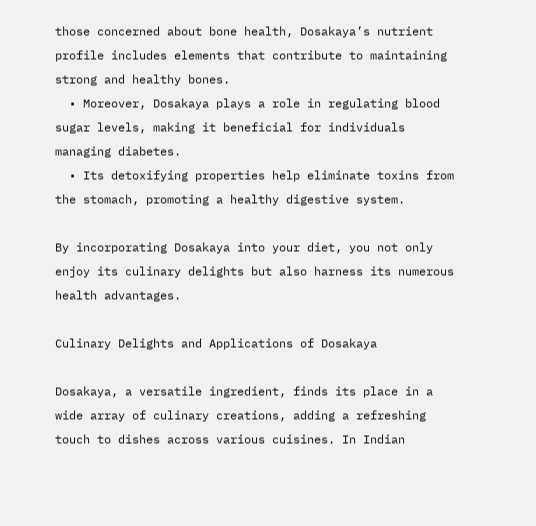those concerned about bone health, Dosakaya’s nutrient profile includes elements that contribute to maintaining strong and healthy bones.
  • Moreover, Dosakaya plays a role in regulating blood sugar levels, making it beneficial for individuals managing diabetes.
  • Its detoxifying properties help eliminate toxins from the stomach, promoting a healthy digestive system.

By incorporating Dosakaya into your diet, you not only enjoy its culinary delights but also harness its numerous health advantages.

Culinary Delights and Applications of Dosakaya

Dosakaya, a versatile ingredient, finds its place in a wide array of culinary creations, adding a refreshing touch to dishes across various cuisines. In Indian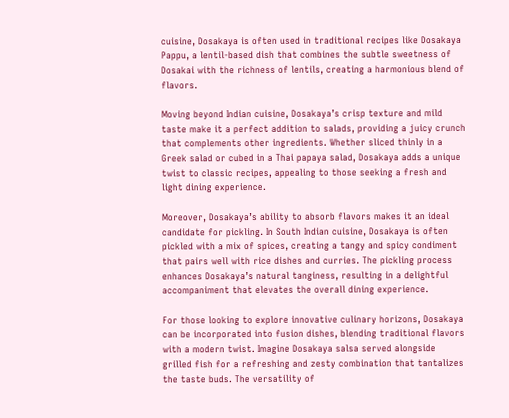cuisine, Dosakaya is often used in traditional recipes like Dosakaya Pappu, a lentil-based dish that combines the subtle sweetness of Dosakai with the richness of lentils, creating a harmonious blend of flavors.

Moving beyond Indian cuisine, Dosakaya’s crisp texture and mild taste make it a perfect addition to salads, providing a juicy crunch that complements other ingredients. Whether sliced thinly in a Greek salad or cubed in a Thai papaya salad, Dosakaya adds a unique twist to classic recipes, appealing to those seeking a fresh and light dining experience.

Moreover, Dosakaya’s ability to absorb flavors makes it an ideal candidate for pickling. In South Indian cuisine, Dosakaya is often pickled with a mix of spices, creating a tangy and spicy condiment that pairs well with rice dishes and curries. The pickling process enhances Dosakaya’s natural tanginess, resulting in a delightful accompaniment that elevates the overall dining experience.

For those looking to explore innovative culinary horizons, Dosakaya can be incorporated into fusion dishes, blending traditional flavors with a modern twist. Imagine Dosakaya salsa served alongside grilled fish for a refreshing and zesty combination that tantalizes the taste buds. The versatility of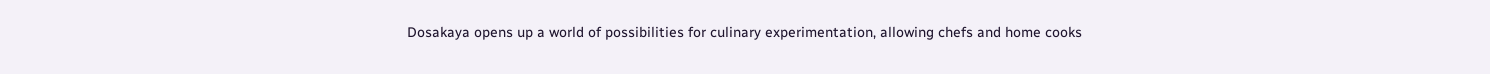Dosakaya opens up a world of possibilities for culinary experimentation, allowing chefs and home cooks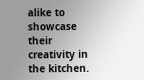alike to showcase their creativity in the kitchen.